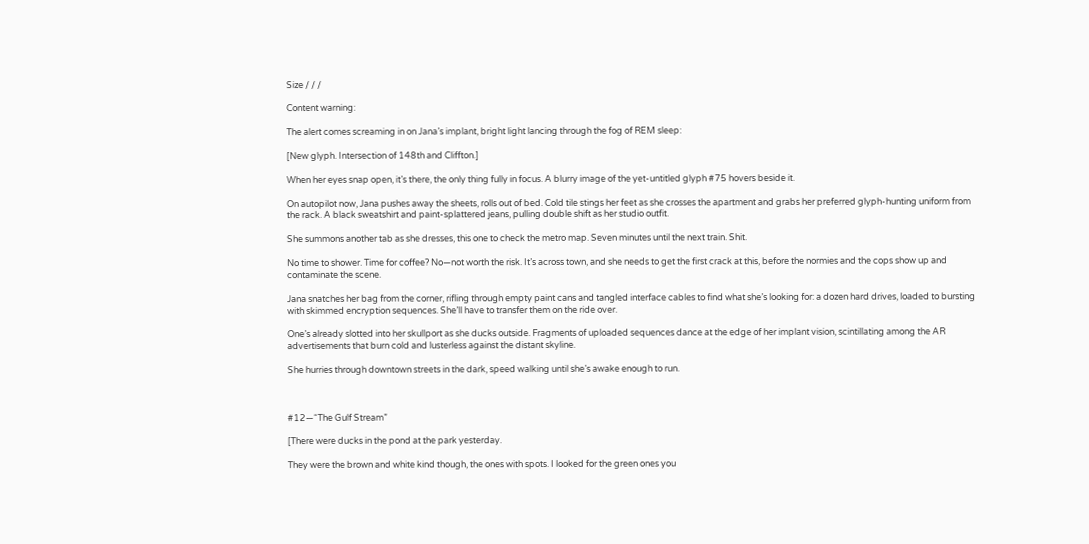Size / / /

Content warning:

The alert comes screaming in on Jana’s implant, bright light lancing through the fog of REM sleep:

[New glyph. Intersection of 148th and Cliffton.]

When her eyes snap open, it’s there, the only thing fully in focus. A blurry image of the yet-untitled glyph #75 hovers beside it.

On autopilot now, Jana pushes away the sheets, rolls out of bed. Cold tile stings her feet as she crosses the apartment and grabs her preferred glyph-hunting uniform from the rack. A black sweatshirt and paint-splattered jeans, pulling double shift as her studio outfit.

She summons another tab as she dresses, this one to check the metro map. Seven minutes until the next train. Shit.

No time to shower. Time for coffee? No—not worth the risk. It’s across town, and she needs to get the first crack at this, before the normies and the cops show up and contaminate the scene.

Jana snatches her bag from the corner, rifling through empty paint cans and tangled interface cables to find what she’s looking for: a dozen hard drives, loaded to bursting with skimmed encryption sequences. She’ll have to transfer them on the ride over.

One’s already slotted into her skullport as she ducks outside. Fragments of uploaded sequences dance at the edge of her implant vision, scintillating among the AR advertisements that burn cold and lusterless against the distant skyline.

She hurries through downtown streets in the dark, speed walking until she’s awake enough to run.



#12—“The Gulf Stream”

[There were ducks in the pond at the park yesterday.

They were the brown and white kind though, the ones with spots. I looked for the green ones you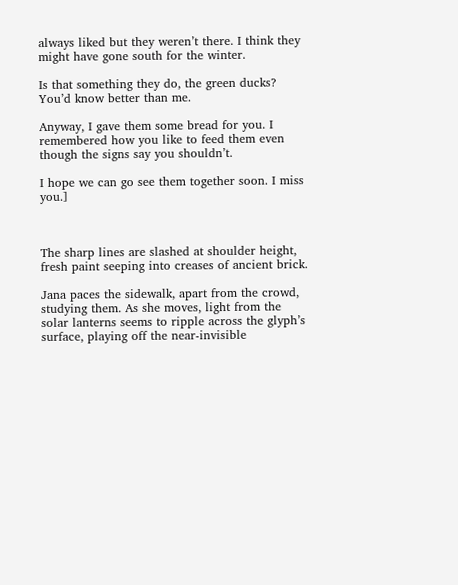always liked but they weren’t there. I think they might have gone south for the winter.

Is that something they do, the green ducks? You’d know better than me.

Anyway, I gave them some bread for you. I remembered how you like to feed them even though the signs say you shouldn’t.

I hope we can go see them together soon. I miss you.]



The sharp lines are slashed at shoulder height, fresh paint seeping into creases of ancient brick.

Jana paces the sidewalk, apart from the crowd, studying them. As she moves, light from the solar lanterns seems to ripple across the glyph’s surface, playing off the near-invisible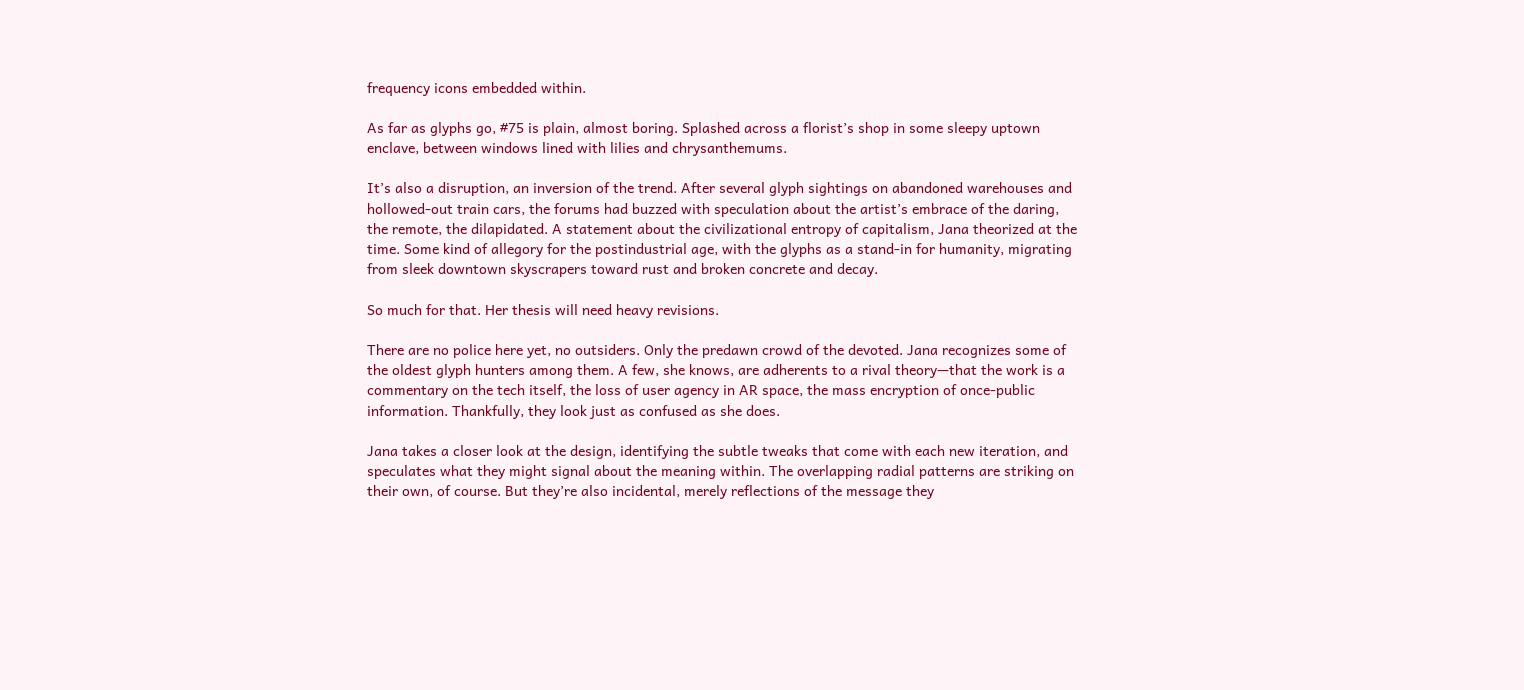frequency icons embedded within.

As far as glyphs go, #75 is plain, almost boring. Splashed across a florist’s shop in some sleepy uptown enclave, between windows lined with lilies and chrysanthemums.

It’s also a disruption, an inversion of the trend. After several glyph sightings on abandoned warehouses and hollowed-out train cars, the forums had buzzed with speculation about the artist’s embrace of the daring, the remote, the dilapidated. A statement about the civilizational entropy of capitalism, Jana theorized at the time. Some kind of allegory for the postindustrial age, with the glyphs as a stand-in for humanity, migrating from sleek downtown skyscrapers toward rust and broken concrete and decay.

So much for that. Her thesis will need heavy revisions.

There are no police here yet, no outsiders. Only the predawn crowd of the devoted. Jana recognizes some of the oldest glyph hunters among them. A few, she knows, are adherents to a rival theory—that the work is a commentary on the tech itself, the loss of user agency in AR space, the mass encryption of once-public information. Thankfully, they look just as confused as she does.

Jana takes a closer look at the design, identifying the subtle tweaks that come with each new iteration, and speculates what they might signal about the meaning within. The overlapping radial patterns are striking on their own, of course. But they’re also incidental, merely reflections of the message they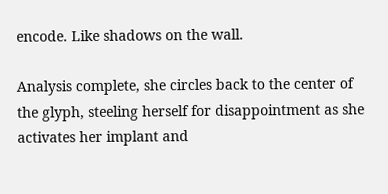encode. Like shadows on the wall.

Analysis complete, she circles back to the center of the glyph, steeling herself for disappointment as she activates her implant and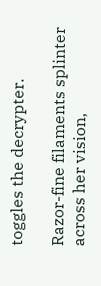toggles the decrypter.

Razor-fine filaments splinter across her vision,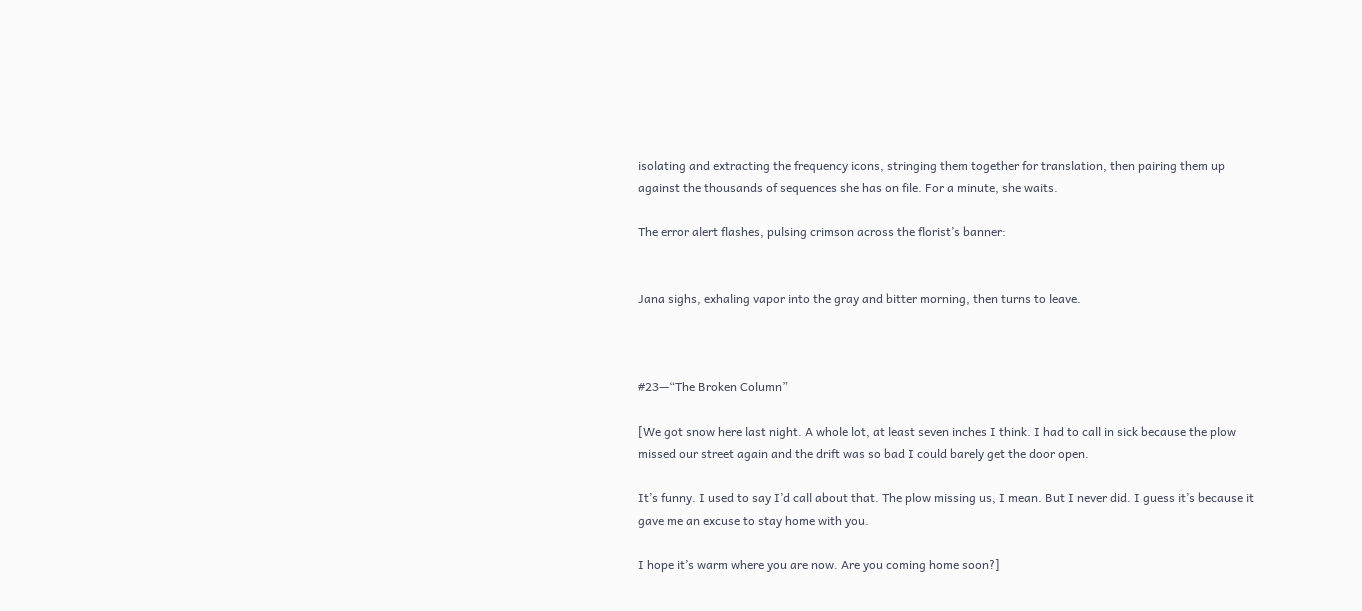isolating and extracting the frequency icons, stringing them together for translation, then pairing them up against the thousands of sequences she has on file. For a minute, she waits.

The error alert flashes, pulsing crimson across the florist’s banner:


Jana sighs, exhaling vapor into the gray and bitter morning, then turns to leave.



#23—“The Broken Column”

[We got snow here last night. A whole lot, at least seven inches I think. I had to call in sick because the plow missed our street again and the drift was so bad I could barely get the door open.

It’s funny. I used to say I’d call about that. The plow missing us, I mean. But I never did. I guess it’s because it gave me an excuse to stay home with you.

I hope it’s warm where you are now. Are you coming home soon?]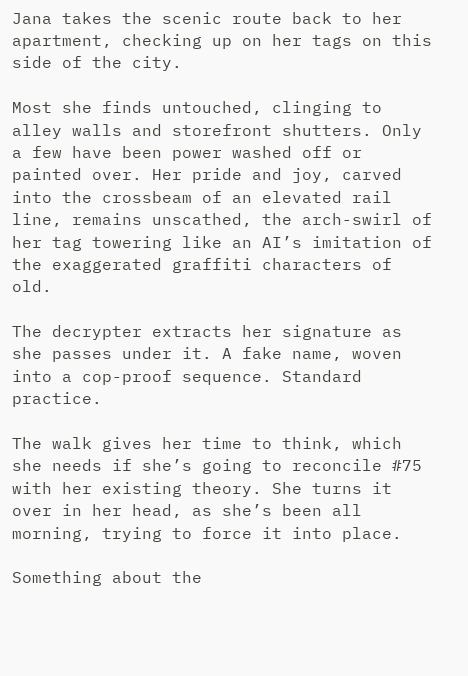Jana takes the scenic route back to her apartment, checking up on her tags on this side of the city.

Most she finds untouched, clinging to alley walls and storefront shutters. Only a few have been power washed off or painted over. Her pride and joy, carved into the crossbeam of an elevated rail line, remains unscathed, the arch-swirl of her tag towering like an AI’s imitation of the exaggerated graffiti characters of old.

The decrypter extracts her signature as she passes under it. A fake name, woven into a cop-proof sequence. Standard practice.

The walk gives her time to think, which she needs if she’s going to reconcile #75 with her existing theory. She turns it over in her head, as she’s been all morning, trying to force it into place.

Something about the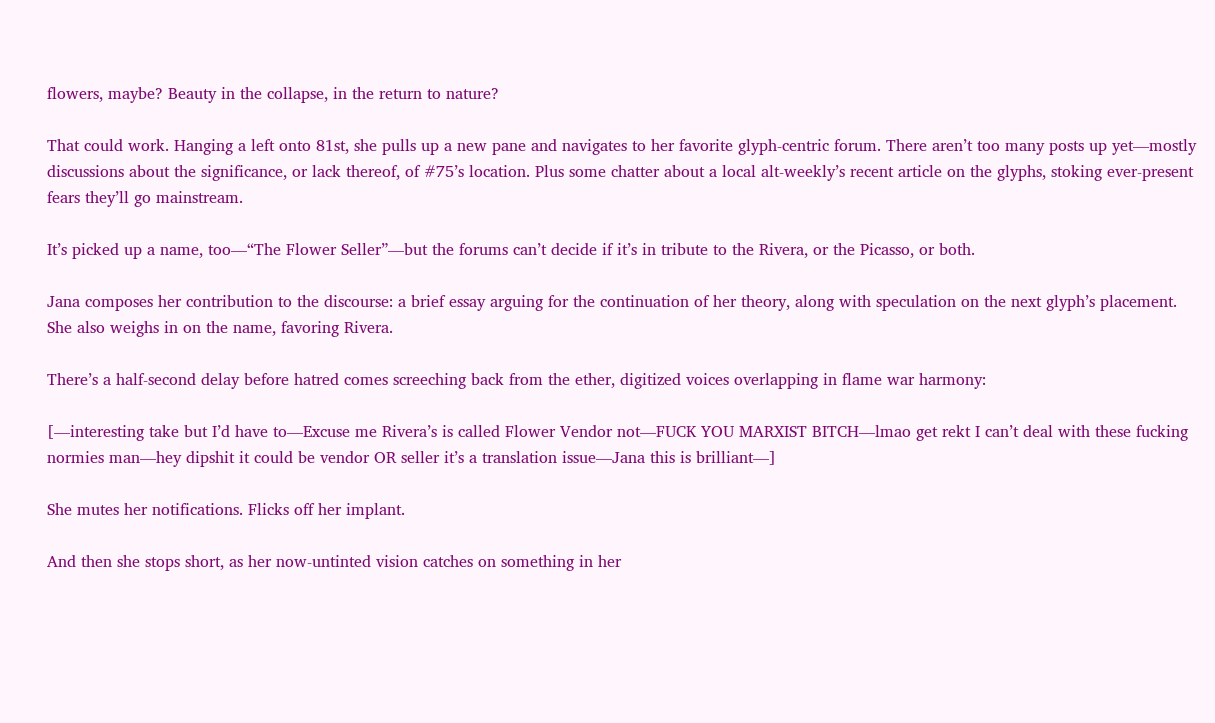flowers, maybe? Beauty in the collapse, in the return to nature?

That could work. Hanging a left onto 81st, she pulls up a new pane and navigates to her favorite glyph-centric forum. There aren’t too many posts up yet—mostly discussions about the significance, or lack thereof, of #75’s location. Plus some chatter about a local alt-weekly’s recent article on the glyphs, stoking ever-present fears they’ll go mainstream.

It’s picked up a name, too—“The Flower Seller”—but the forums can’t decide if it’s in tribute to the Rivera, or the Picasso, or both.

Jana composes her contribution to the discourse: a brief essay arguing for the continuation of her theory, along with speculation on the next glyph’s placement. She also weighs in on the name, favoring Rivera.

There’s a half-second delay before hatred comes screeching back from the ether, digitized voices overlapping in flame war harmony:

[—interesting take but I’d have to—Excuse me Rivera’s is called Flower Vendor not—FUCK YOU MARXIST BITCH—lmao get rekt I can’t deal with these fucking normies man—hey dipshit it could be vendor OR seller it’s a translation issue—Jana this is brilliant—]

She mutes her notifications. Flicks off her implant.

And then she stops short, as her now-untinted vision catches on something in her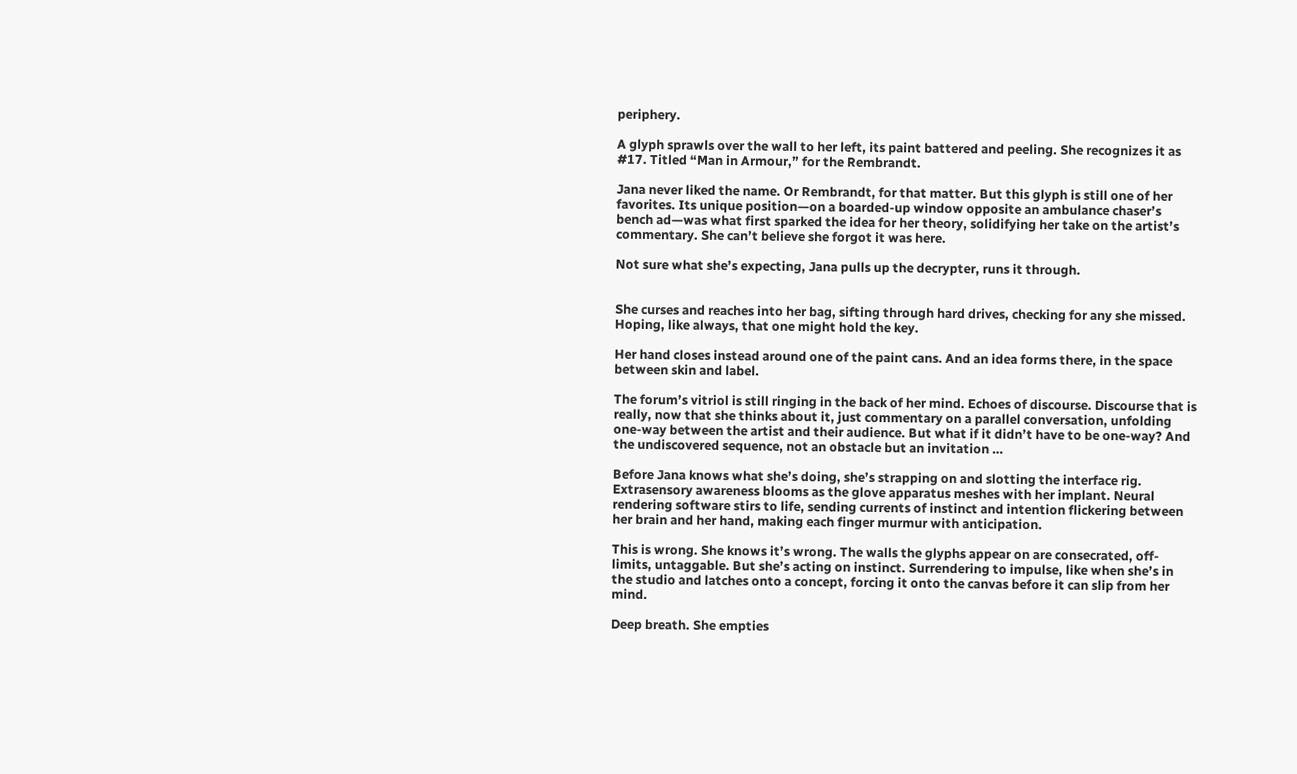periphery.

A glyph sprawls over the wall to her left, its paint battered and peeling. She recognizes it as #17. Titled “Man in Armour,” for the Rembrandt.

Jana never liked the name. Or Rembrandt, for that matter. But this glyph is still one of her favorites. Its unique position—on a boarded-up window opposite an ambulance chaser’s bench ad—was what first sparked the idea for her theory, solidifying her take on the artist’s commentary. She can’t believe she forgot it was here.

Not sure what she’s expecting, Jana pulls up the decrypter, runs it through.


She curses and reaches into her bag, sifting through hard drives, checking for any she missed. Hoping, like always, that one might hold the key.

Her hand closes instead around one of the paint cans. And an idea forms there, in the space between skin and label.

The forum’s vitriol is still ringing in the back of her mind. Echoes of discourse. Discourse that is really, now that she thinks about it, just commentary on a parallel conversation, unfolding one-way between the artist and their audience. But what if it didn’t have to be one-way? And the undiscovered sequence, not an obstacle but an invitation …

Before Jana knows what she’s doing, she’s strapping on and slotting the interface rig. Extrasensory awareness blooms as the glove apparatus meshes with her implant. Neural rendering software stirs to life, sending currents of instinct and intention flickering between her brain and her hand, making each finger murmur with anticipation.

This is wrong. She knows it’s wrong. The walls the glyphs appear on are consecrated, off-limits, untaggable. But she’s acting on instinct. Surrendering to impulse, like when she’s in the studio and latches onto a concept, forcing it onto the canvas before it can slip from her mind.

Deep breath. She empties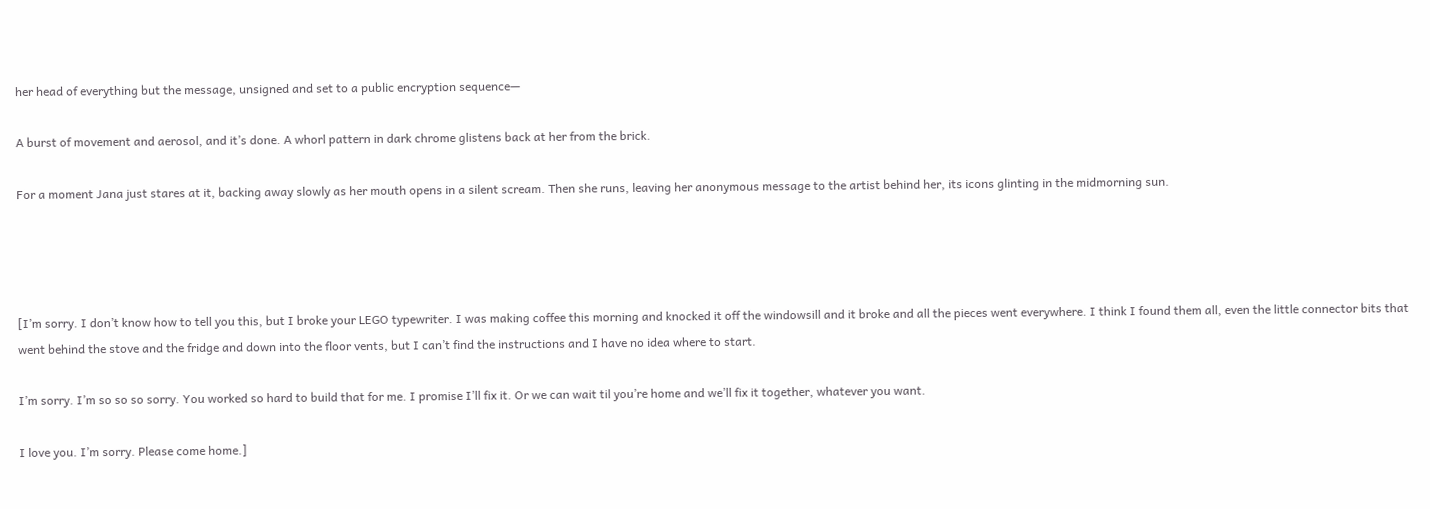her head of everything but the message, unsigned and set to a public encryption sequence—

A burst of movement and aerosol, and it’s done. A whorl pattern in dark chrome glistens back at her from the brick.

For a moment Jana just stares at it, backing away slowly as her mouth opens in a silent scream. Then she runs, leaving her anonymous message to the artist behind her, its icons glinting in the midmorning sun.




[I’m sorry. I don’t know how to tell you this, but I broke your LEGO typewriter. I was making coffee this morning and knocked it off the windowsill and it broke and all the pieces went everywhere. I think I found them all, even the little connector bits that went behind the stove and the fridge and down into the floor vents, but I can’t find the instructions and I have no idea where to start.

I’m sorry. I’m so so so sorry. You worked so hard to build that for me. I promise I’ll fix it. Or we can wait til you’re home and we’ll fix it together, whatever you want.

I love you. I’m sorry. Please come home.]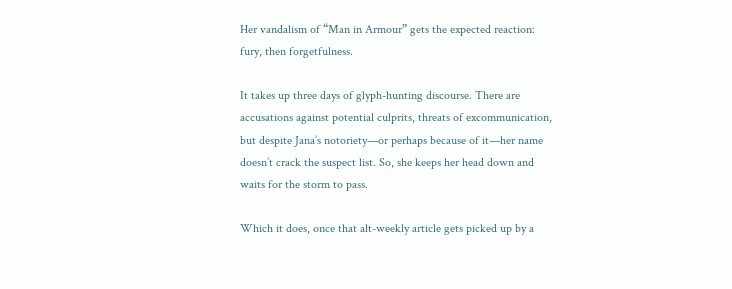Her vandalism of “Man in Armour” gets the expected reaction: fury, then forgetfulness.

It takes up three days of glyph-hunting discourse. There are accusations against potential culprits, threats of excommunication, but despite Jana’s notoriety—or perhaps because of it—her name doesn’t crack the suspect list. So, she keeps her head down and waits for the storm to pass.

Which it does, once that alt-weekly article gets picked up by a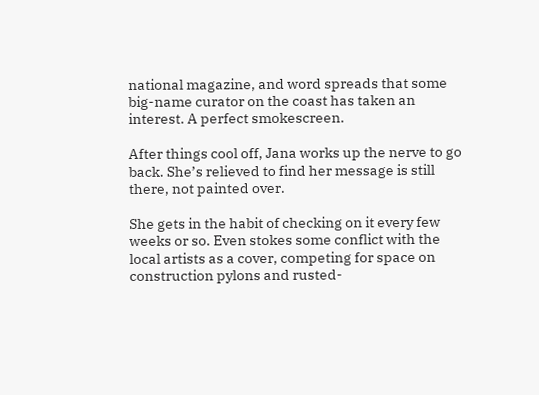national magazine, and word spreads that some big-name curator on the coast has taken an interest. A perfect smokescreen.

After things cool off, Jana works up the nerve to go back. She’s relieved to find her message is still there, not painted over.

She gets in the habit of checking on it every few weeks or so. Even stokes some conflict with the local artists as a cover, competing for space on construction pylons and rusted-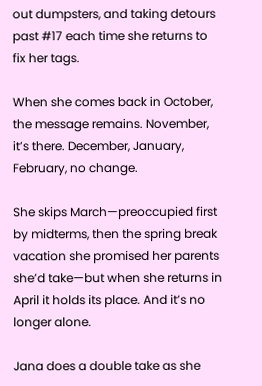out dumpsters, and taking detours past #17 each time she returns to fix her tags.

When she comes back in October, the message remains. November, it’s there. December, January, February, no change.

She skips March—preoccupied first by midterms, then the spring break vacation she promised her parents she’d take—but when she returns in April it holds its place. And it’s no longer alone.

Jana does a double take as she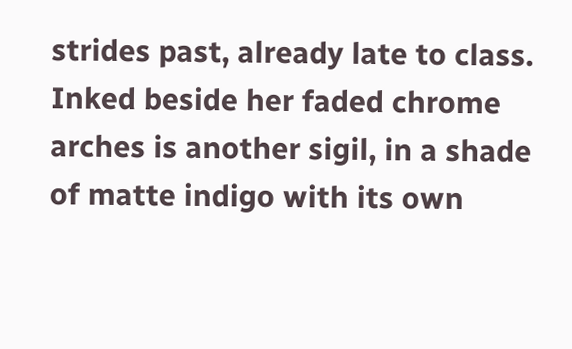strides past, already late to class. Inked beside her faded chrome arches is another sigil, in a shade of matte indigo with its own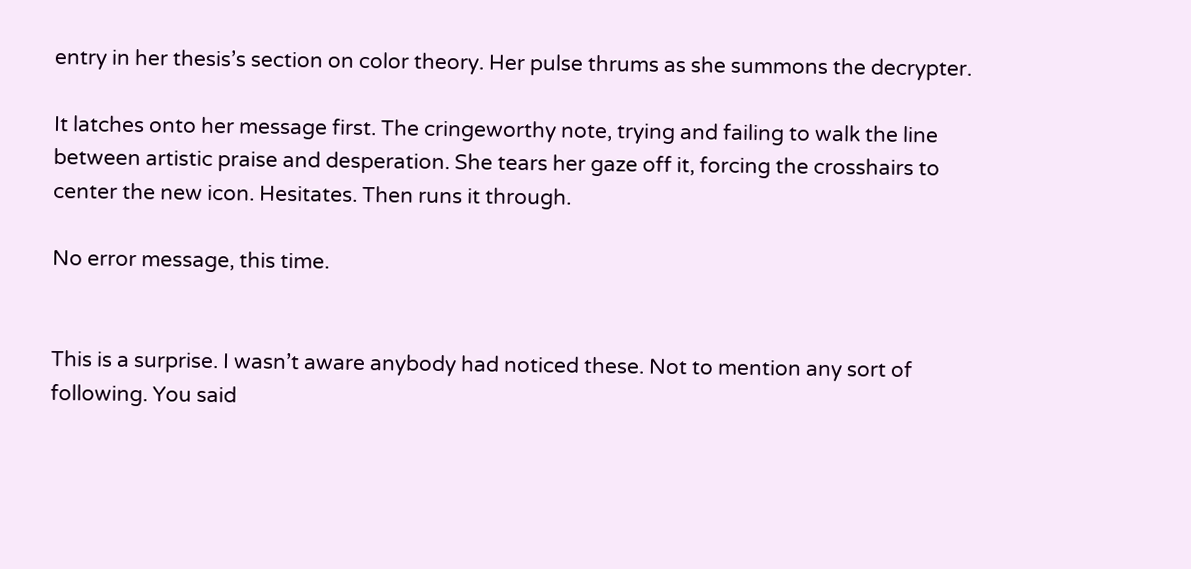entry in her thesis’s section on color theory. Her pulse thrums as she summons the decrypter.

It latches onto her message first. The cringeworthy note, trying and failing to walk the line between artistic praise and desperation. She tears her gaze off it, forcing the crosshairs to center the new icon. Hesitates. Then runs it through.

No error message, this time.


This is a surprise. I wasn’t aware anybody had noticed these. Not to mention any sort of following. You said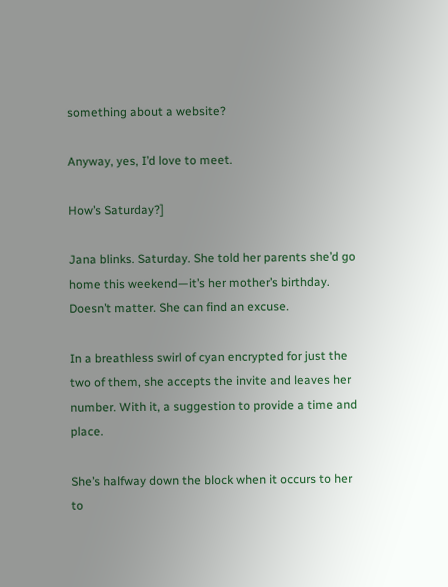something about a website?

Anyway, yes, I’d love to meet.

How’s Saturday?]

Jana blinks. Saturday. She told her parents she’d go home this weekend—it’s her mother’s birthday. Doesn’t matter. She can find an excuse.

In a breathless swirl of cyan encrypted for just the two of them, she accepts the invite and leaves her number. With it, a suggestion to provide a time and place.

She’s halfway down the block when it occurs to her to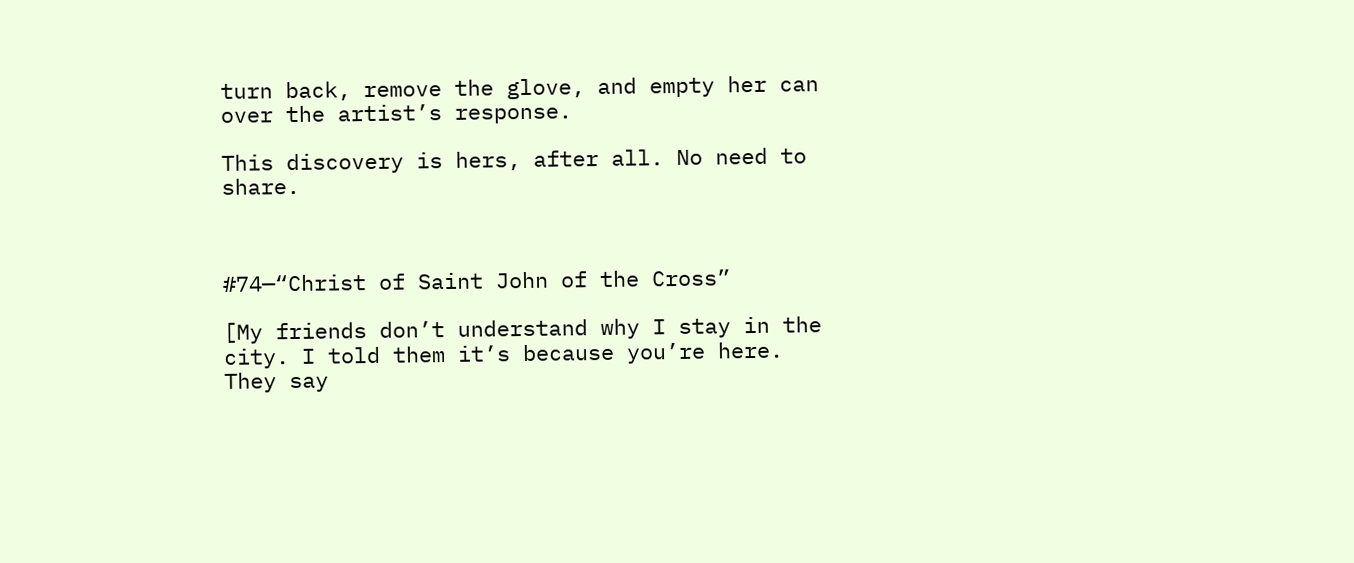turn back, remove the glove, and empty her can over the artist’s response.

This discovery is hers, after all. No need to share.



#74—“Christ of Saint John of the Cross”

[My friends don’t understand why I stay in the city. I told them it’s because you’re here. They say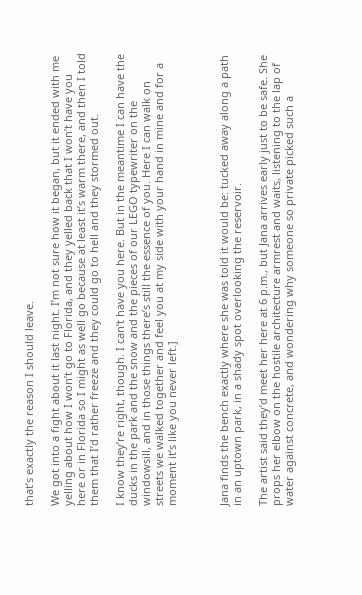that’s exactly the reason I should leave.

We got into a fight about it last night. I’m not sure how it began, but it ended with me yelling about how I won’t go to Florida, and they yelled back that I won’t have you here or in Florida so I might as well go because at least it’s warm there, and then I told them that I’d rather freeze and they could go to hell and they stormed out.

I know they’re right, though. I can’t have you here. But in the meantime I can have the ducks in the park and the snow and the pieces of our LEGO typewriter on the windowsill, and in those things there’s still the essence of you. Here I can walk on streets we walked together and feel you at my side with your hand in mine and for a moment it’s like you never left.]



Jana finds the bench exactly where she was told it would be: tucked away along a path in an uptown park, in a shady spot overlooking the reservoir.

The artist said they’d meet her here at 6 p.m., but Jana arrives early just to be safe. She props her elbow on the hostile architecture armrest and waits, listening to the lap of water against concrete, and wondering why someone so private picked such a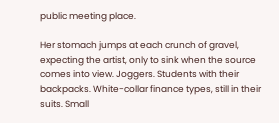public meeting place.

Her stomach jumps at each crunch of gravel, expecting the artist, only to sink when the source comes into view. Joggers. Students with their backpacks. White-collar finance types, still in their suits. Small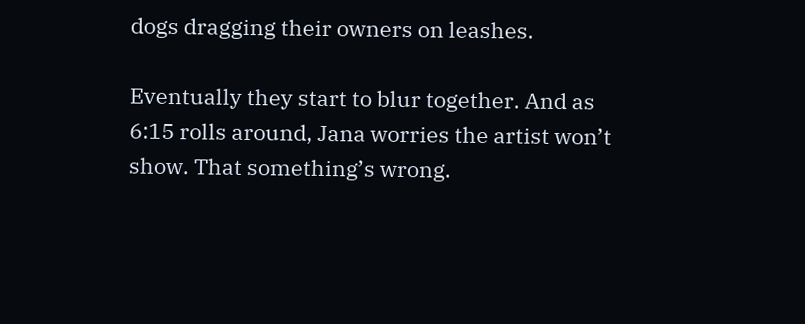dogs dragging their owners on leashes.

Eventually they start to blur together. And as 6:15 rolls around, Jana worries the artist won’t show. That something’s wrong.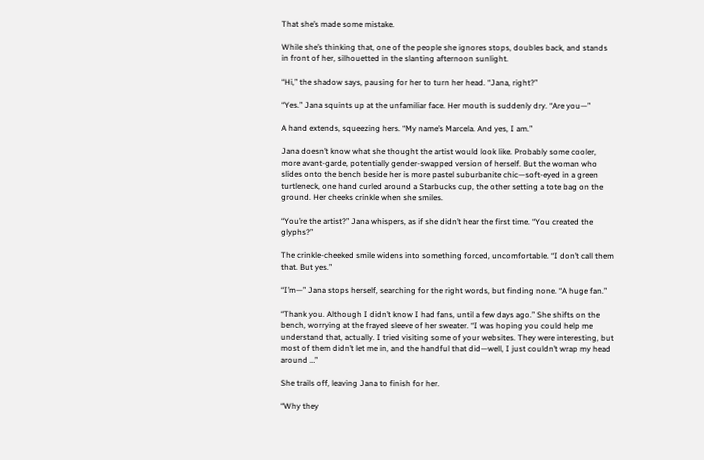That she’s made some mistake.

While she’s thinking that, one of the people she ignores stops, doubles back, and stands in front of her, silhouetted in the slanting afternoon sunlight.

“Hi,” the shadow says, pausing for her to turn her head. “Jana, right?”

“Yes.” Jana squints up at the unfamiliar face. Her mouth is suddenly dry. “Are you—”

A hand extends, squeezing hers. “My name’s Marcela. And yes, I am.”

Jana doesn’t know what she thought the artist would look like. Probably some cooler, more avant-garde, potentially gender-swapped version of herself. But the woman who slides onto the bench beside her is more pastel suburbanite chic—soft-eyed in a green turtleneck, one hand curled around a Starbucks cup, the other setting a tote bag on the ground. Her cheeks crinkle when she smiles.

“You’re the artist?” Jana whispers, as if she didn’t hear the first time. “You created the glyphs?”

The crinkle-cheeked smile widens into something forced, uncomfortable. “I don’t call them that. But yes.”

“I’m—” Jana stops herself, searching for the right words, but finding none. “A huge fan.”

“Thank you. Although I didn’t know I had fans, until a few days ago.” She shifts on the bench, worrying at the frayed sleeve of her sweater. “I was hoping you could help me understand that, actually. I tried visiting some of your websites. They were interesting, but most of them didn’t let me in, and the handful that did—well, I just couldn’t wrap my head around …”

She trails off, leaving Jana to finish for her.

“Why they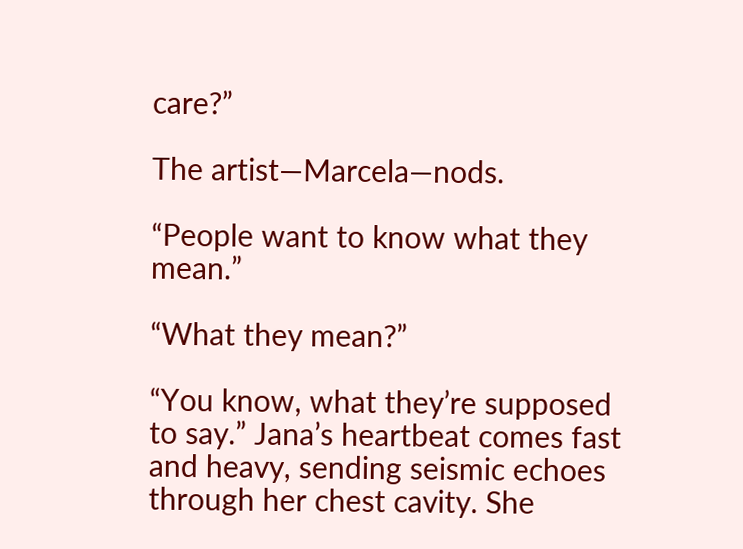care?”

The artist—Marcela—nods.

“People want to know what they mean.”

“What they mean?”

“You know, what they’re supposed to say.” Jana’s heartbeat comes fast and heavy, sending seismic echoes through her chest cavity. She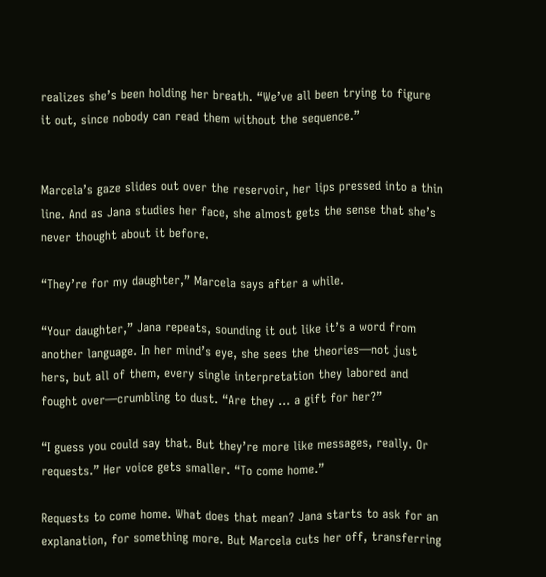realizes she’s been holding her breath. “We’ve all been trying to figure it out, since nobody can read them without the sequence.”


Marcela’s gaze slides out over the reservoir, her lips pressed into a thin line. And as Jana studies her face, she almost gets the sense that she’s never thought about it before.

“They’re for my daughter,” Marcela says after a while.

“Your daughter,” Jana repeats, sounding it out like it’s a word from another language. In her mind’s eye, she sees the theories—not just hers, but all of them, every single interpretation they labored and fought over—crumbling to dust. “Are they … a gift for her?”

“I guess you could say that. But they’re more like messages, really. Or requests.” Her voice gets smaller. “To come home.”

Requests to come home. What does that mean? Jana starts to ask for an explanation, for something more. But Marcela cuts her off, transferring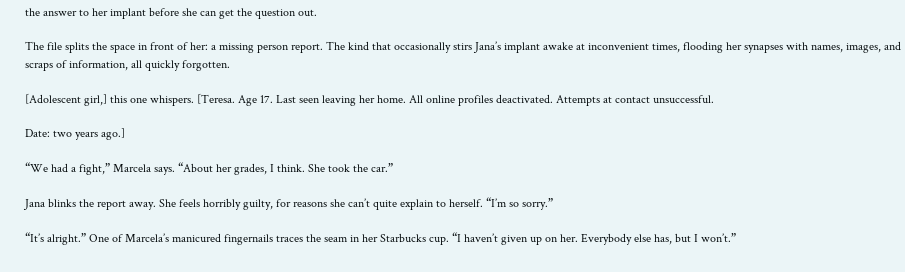the answer to her implant before she can get the question out.

The file splits the space in front of her: a missing person report. The kind that occasionally stirs Jana’s implant awake at inconvenient times, flooding her synapses with names, images, and scraps of information, all quickly forgotten.

[Adolescent girl,] this one whispers. [Teresa. Age 17. Last seen leaving her home. All online profiles deactivated. Attempts at contact unsuccessful.

Date: two years ago.]

“We had a fight,” Marcela says. “About her grades, I think. She took the car.”

Jana blinks the report away. She feels horribly guilty, for reasons she can’t quite explain to herself. “I’m so sorry.”

“It’s alright.” One of Marcela’s manicured fingernails traces the seam in her Starbucks cup. “I haven’t given up on her. Everybody else has, but I won’t.”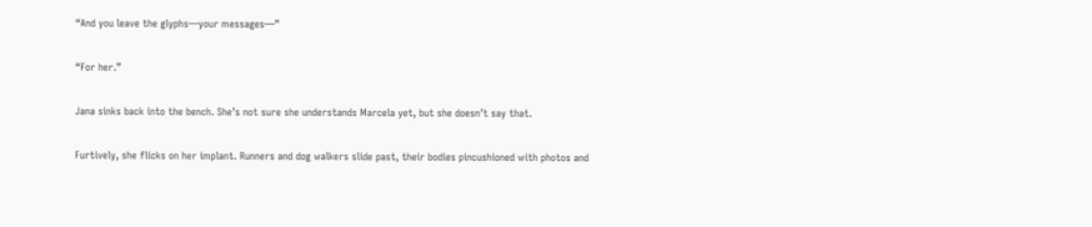“And you leave the glyphs—your messages—”

“For her.”

Jana sinks back into the bench. She’s not sure she understands Marcela yet, but she doesn’t say that.

Furtively, she flicks on her implant. Runners and dog walkers slide past, their bodies pincushioned with photos and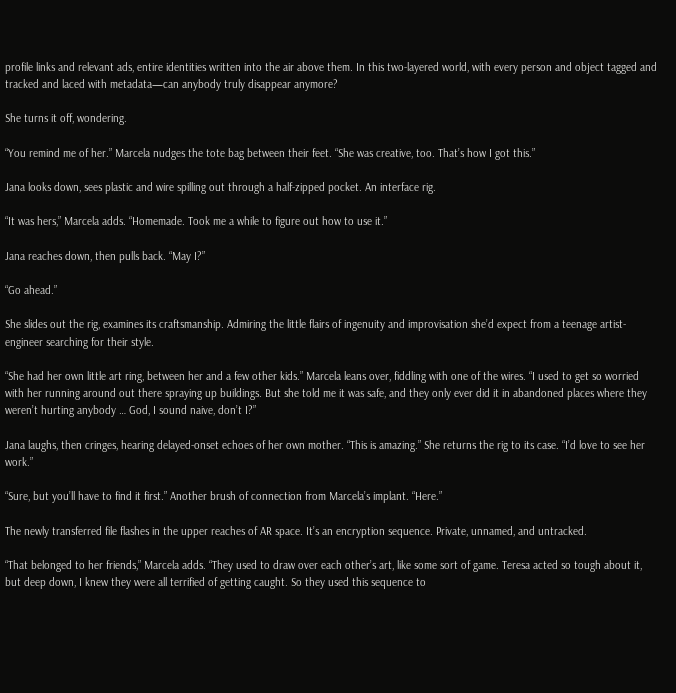profile links and relevant ads, entire identities written into the air above them. In this two-layered world, with every person and object tagged and tracked and laced with metadata—can anybody truly disappear anymore?

She turns it off, wondering.

“You remind me of her.” Marcela nudges the tote bag between their feet. “She was creative, too. That’s how I got this.”

Jana looks down, sees plastic and wire spilling out through a half-zipped pocket. An interface rig.

“It was hers,” Marcela adds. “Homemade. Took me a while to figure out how to use it.”

Jana reaches down, then pulls back. “May I?”

“Go ahead.”

She slides out the rig, examines its craftsmanship. Admiring the little flairs of ingenuity and improvisation she’d expect from a teenage artist-engineer searching for their style.

“She had her own little art ring, between her and a few other kids.” Marcela leans over, fiddling with one of the wires. “I used to get so worried with her running around out there spraying up buildings. But she told me it was safe, and they only ever did it in abandoned places where they weren’t hurting anybody … God, I sound naive, don’t I?”

Jana laughs, then cringes, hearing delayed-onset echoes of her own mother. “This is amazing.” She returns the rig to its case. “I’d love to see her work.”

“Sure, but you’ll have to find it first.” Another brush of connection from Marcela’s implant. “Here.”

The newly transferred file flashes in the upper reaches of AR space. It’s an encryption sequence. Private, unnamed, and untracked.

“That belonged to her friends,” Marcela adds. “They used to draw over each other’s art, like some sort of game. Teresa acted so tough about it, but deep down, I knew they were all terrified of getting caught. So they used this sequence to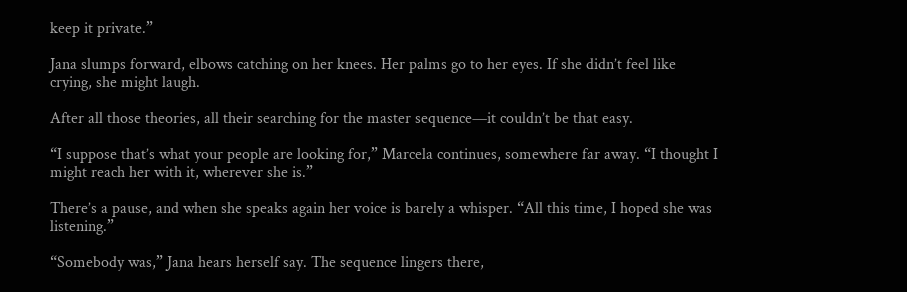keep it private.”

Jana slumps forward, elbows catching on her knees. Her palms go to her eyes. If she didn’t feel like crying, she might laugh.

After all those theories, all their searching for the master sequence—it couldn’t be that easy.

“I suppose that’s what your people are looking for,” Marcela continues, somewhere far away. “I thought I might reach her with it, wherever she is.”

There’s a pause, and when she speaks again her voice is barely a whisper. “All this time, I hoped she was listening.”

“Somebody was,” Jana hears herself say. The sequence lingers there,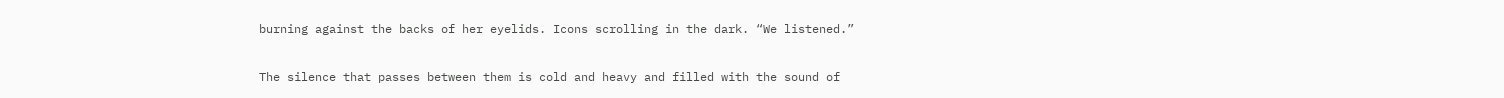burning against the backs of her eyelids. Icons scrolling in the dark. “We listened.”

The silence that passes between them is cold and heavy and filled with the sound of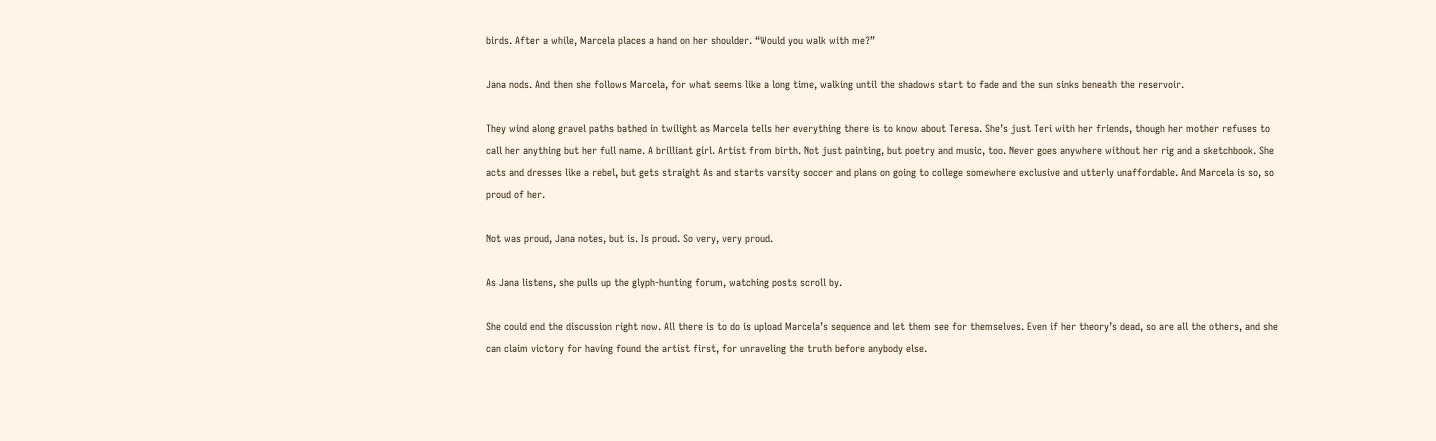birds. After a while, Marcela places a hand on her shoulder. “Would you walk with me?”

Jana nods. And then she follows Marcela, for what seems like a long time, walking until the shadows start to fade and the sun sinks beneath the reservoir.

They wind along gravel paths bathed in twilight as Marcela tells her everything there is to know about Teresa. She’s just Teri with her friends, though her mother refuses to call her anything but her full name. A brilliant girl. Artist from birth. Not just painting, but poetry and music, too. Never goes anywhere without her rig and a sketchbook. She acts and dresses like a rebel, but gets straight As and starts varsity soccer and plans on going to college somewhere exclusive and utterly unaffordable. And Marcela is so, so proud of her.

Not was proud, Jana notes, but is. Is proud. So very, very proud.

As Jana listens, she pulls up the glyph-hunting forum, watching posts scroll by.

She could end the discussion right now. All there is to do is upload Marcela’s sequence and let them see for themselves. Even if her theory’s dead, so are all the others, and she can claim victory for having found the artist first, for unraveling the truth before anybody else.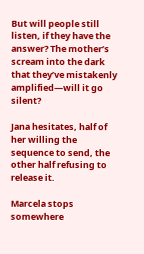But will people still listen, if they have the answer? The mother’s scream into the dark that they’ve mistakenly amplified—will it go silent?

Jana hesitates, half of her willing the sequence to send, the other half refusing to release it.

Marcela stops somewhere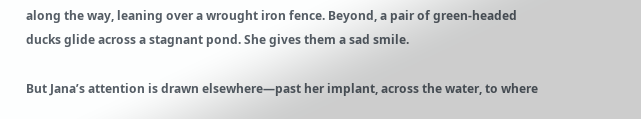along the way, leaning over a wrought iron fence. Beyond, a pair of green-headed ducks glide across a stagnant pond. She gives them a sad smile.

But Jana’s attention is drawn elsewhere—past her implant, across the water, to where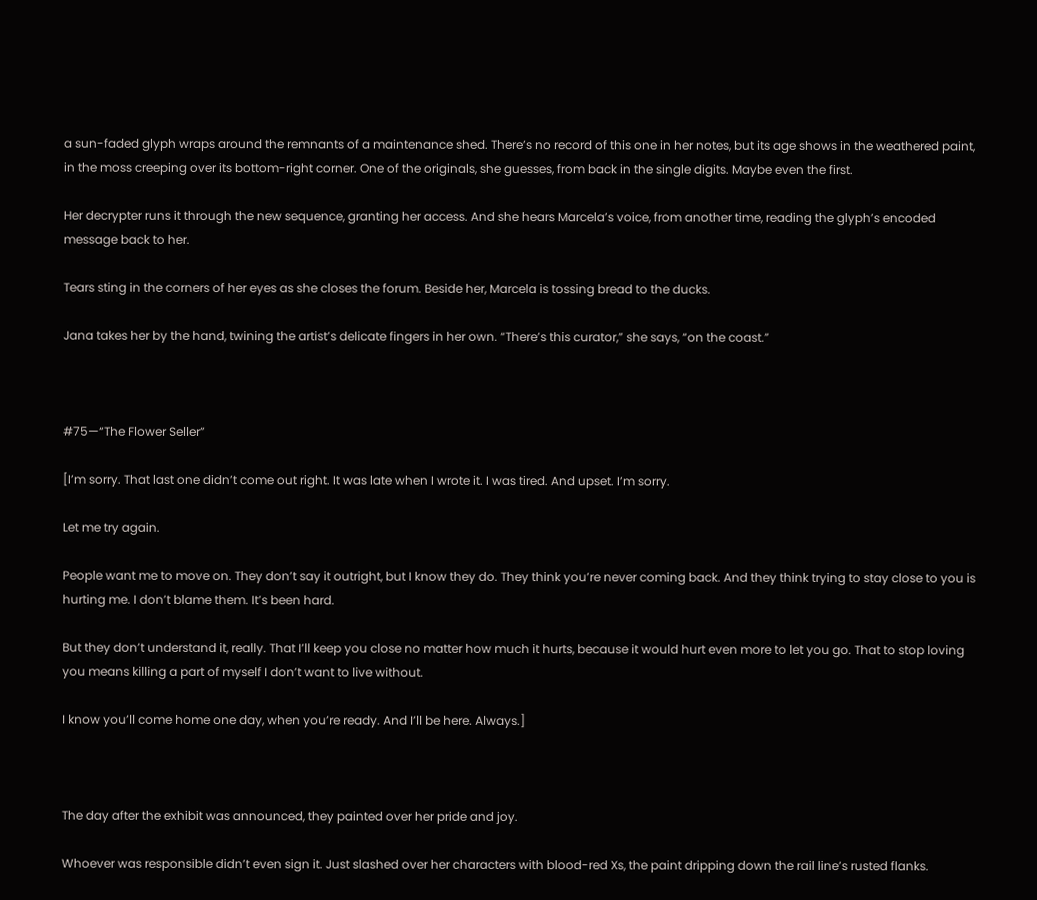a sun-faded glyph wraps around the remnants of a maintenance shed. There’s no record of this one in her notes, but its age shows in the weathered paint, in the moss creeping over its bottom-right corner. One of the originals, she guesses, from back in the single digits. Maybe even the first.

Her decrypter runs it through the new sequence, granting her access. And she hears Marcela’s voice, from another time, reading the glyph’s encoded message back to her.

Tears sting in the corners of her eyes as she closes the forum. Beside her, Marcela is tossing bread to the ducks.

Jana takes her by the hand, twining the artist’s delicate fingers in her own. “There’s this curator,” she says, “on the coast.”



#75—“The Flower Seller”

[I’m sorry. That last one didn’t come out right. It was late when I wrote it. I was tired. And upset. I’m sorry.

Let me try again.

People want me to move on. They don’t say it outright, but I know they do. They think you’re never coming back. And they think trying to stay close to you is hurting me. I don’t blame them. It’s been hard.

But they don’t understand it, really. That I’ll keep you close no matter how much it hurts, because it would hurt even more to let you go. That to stop loving you means killing a part of myself I don’t want to live without.

I know you’ll come home one day, when you’re ready. And I’ll be here. Always.]



The day after the exhibit was announced, they painted over her pride and joy.

Whoever was responsible didn’t even sign it. Just slashed over her characters with blood-red Xs, the paint dripping down the rail line’s rusted flanks.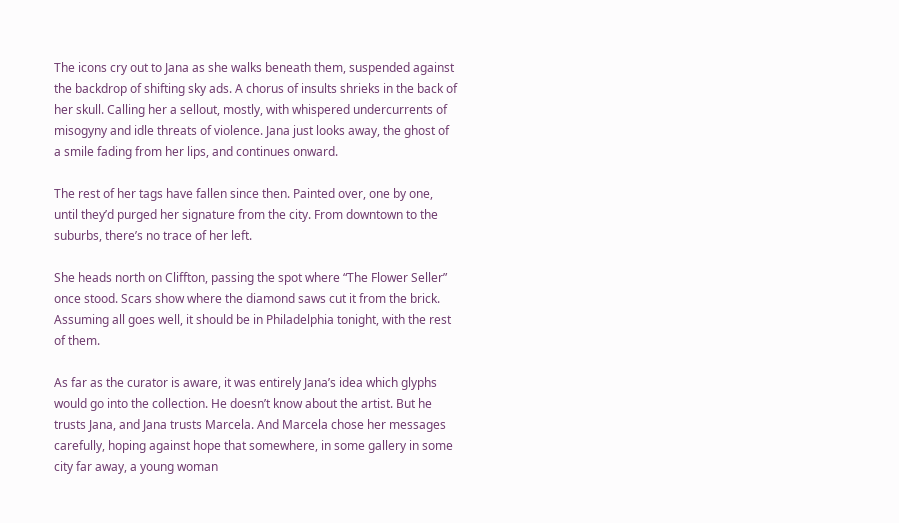The icons cry out to Jana as she walks beneath them, suspended against the backdrop of shifting sky ads. A chorus of insults shrieks in the back of her skull. Calling her a sellout, mostly, with whispered undercurrents of misogyny and idle threats of violence. Jana just looks away, the ghost of a smile fading from her lips, and continues onward.

The rest of her tags have fallen since then. Painted over, one by one, until they’d purged her signature from the city. From downtown to the suburbs, there’s no trace of her left.

She heads north on Cliffton, passing the spot where “The Flower Seller” once stood. Scars show where the diamond saws cut it from the brick. Assuming all goes well, it should be in Philadelphia tonight, with the rest of them.

As far as the curator is aware, it was entirely Jana’s idea which glyphs would go into the collection. He doesn’t know about the artist. But he trusts Jana, and Jana trusts Marcela. And Marcela chose her messages carefully, hoping against hope that somewhere, in some gallery in some city far away, a young woman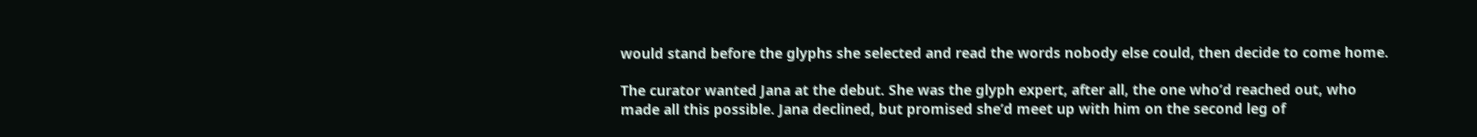would stand before the glyphs she selected and read the words nobody else could, then decide to come home.

The curator wanted Jana at the debut. She was the glyph expert, after all, the one who’d reached out, who made all this possible. Jana declined, but promised she’d meet up with him on the second leg of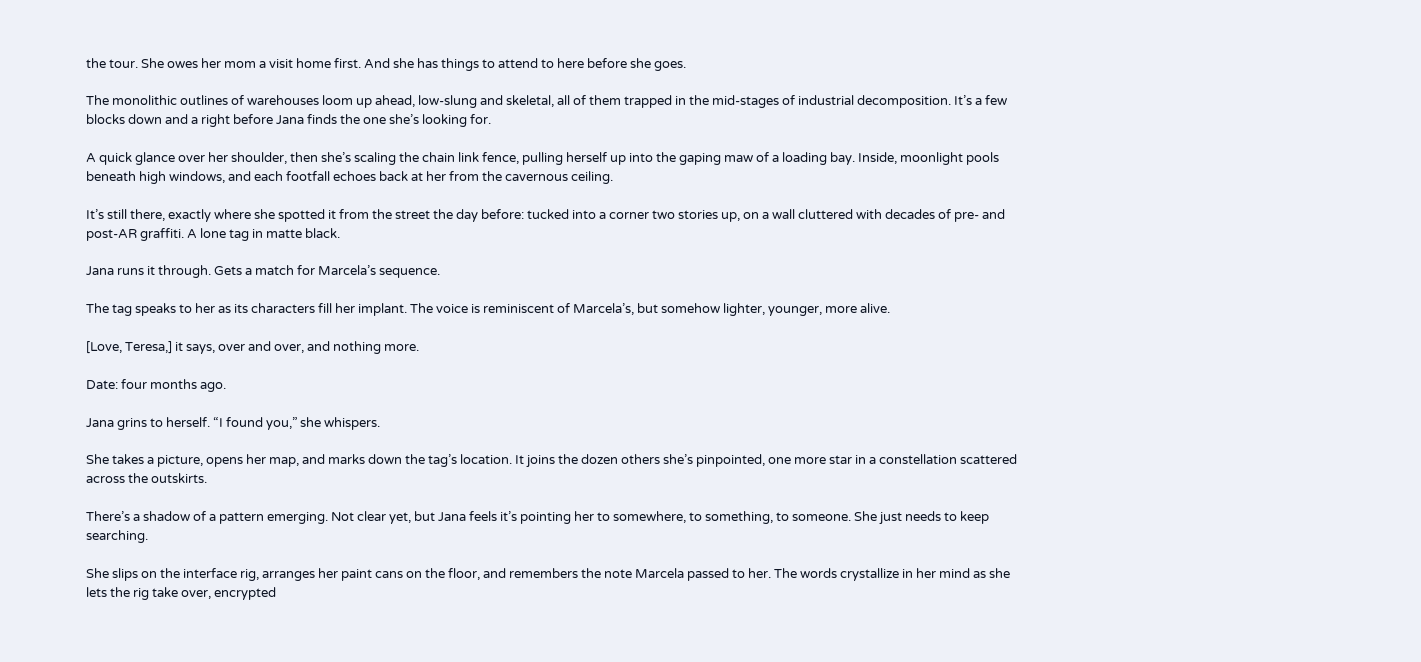the tour. She owes her mom a visit home first. And she has things to attend to here before she goes.

The monolithic outlines of warehouses loom up ahead, low-slung and skeletal, all of them trapped in the mid-stages of industrial decomposition. It’s a few blocks down and a right before Jana finds the one she’s looking for.

A quick glance over her shoulder, then she’s scaling the chain link fence, pulling herself up into the gaping maw of a loading bay. Inside, moonlight pools beneath high windows, and each footfall echoes back at her from the cavernous ceiling.

It’s still there, exactly where she spotted it from the street the day before: tucked into a corner two stories up, on a wall cluttered with decades of pre- and post-AR graffiti. A lone tag in matte black.

Jana runs it through. Gets a match for Marcela’s sequence.

The tag speaks to her as its characters fill her implant. The voice is reminiscent of Marcela’s, but somehow lighter, younger, more alive.

[Love, Teresa,] it says, over and over, and nothing more.

Date: four months ago.

Jana grins to herself. “I found you,” she whispers.

She takes a picture, opens her map, and marks down the tag’s location. It joins the dozen others she’s pinpointed, one more star in a constellation scattered across the outskirts.

There’s a shadow of a pattern emerging. Not clear yet, but Jana feels it’s pointing her to somewhere, to something, to someone. She just needs to keep searching.

She slips on the interface rig, arranges her paint cans on the floor, and remembers the note Marcela passed to her. The words crystallize in her mind as she lets the rig take over, encrypted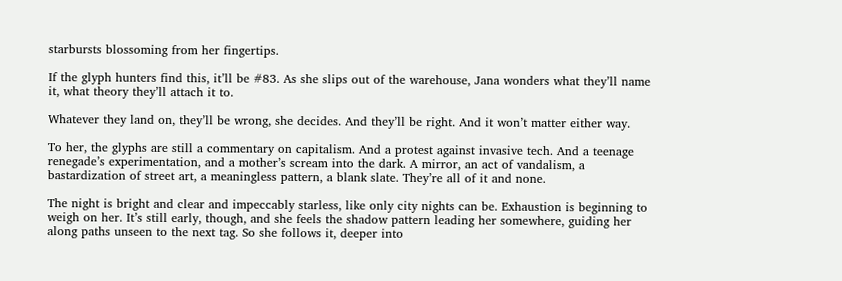starbursts blossoming from her fingertips.

If the glyph hunters find this, it’ll be #83. As she slips out of the warehouse, Jana wonders what they’ll name it, what theory they’ll attach it to.

Whatever they land on, they’ll be wrong, she decides. And they’ll be right. And it won’t matter either way.

To her, the glyphs are still a commentary on capitalism. And a protest against invasive tech. And a teenage renegade’s experimentation, and a mother’s scream into the dark. A mirror, an act of vandalism, a bastardization of street art, a meaningless pattern, a blank slate. They’re all of it and none.

The night is bright and clear and impeccably starless, like only city nights can be. Exhaustion is beginning to weigh on her. It’s still early, though, and she feels the shadow pattern leading her somewhere, guiding her along paths unseen to the next tag. So she follows it, deeper into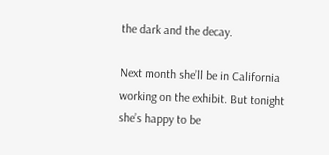the dark and the decay.

Next month she’ll be in California working on the exhibit. But tonight she’s happy to be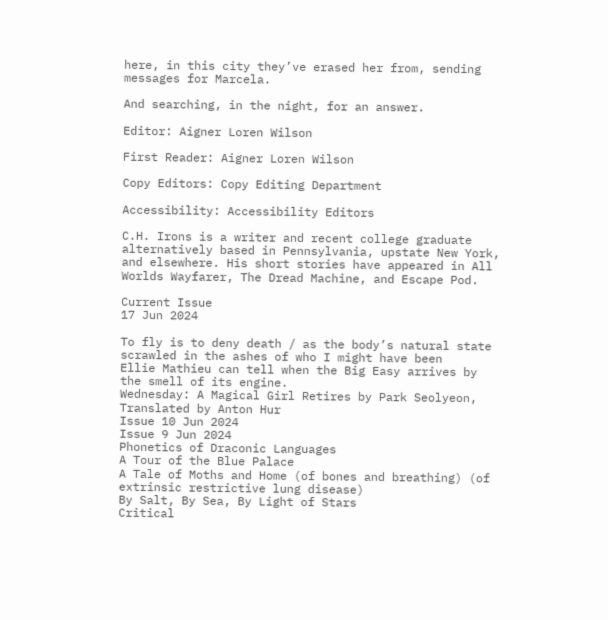here, in this city they’ve erased her from, sending messages for Marcela.

And searching, in the night, for an answer.

Editor: Aigner Loren Wilson

First Reader: Aigner Loren Wilson

Copy Editors: Copy Editing Department

Accessibility: Accessibility Editors

C.H. Irons is a writer and recent college graduate alternatively based in Pennsylvania, upstate New York, and elsewhere. His short stories have appeared in All Worlds Wayfarer, The Dread Machine, and Escape Pod.

Current Issue
17 Jun 2024

To fly is to deny death / as the body’s natural state
scrawled in the ashes of who I might have been
Ellie Mathieu can tell when the Big Easy arrives by the smell of its engine.
Wednesday: A Magical Girl Retires by Park Seolyeon, Translated by Anton Hur
Issue 10 Jun 2024
Issue 9 Jun 2024
Phonetics of Draconic Languages
A Tour of the Blue Palace
A Tale of Moths and Home (of bones and breathing) (of extrinsic restrictive lung disease)
By Salt, By Sea, By Light of Stars
Critical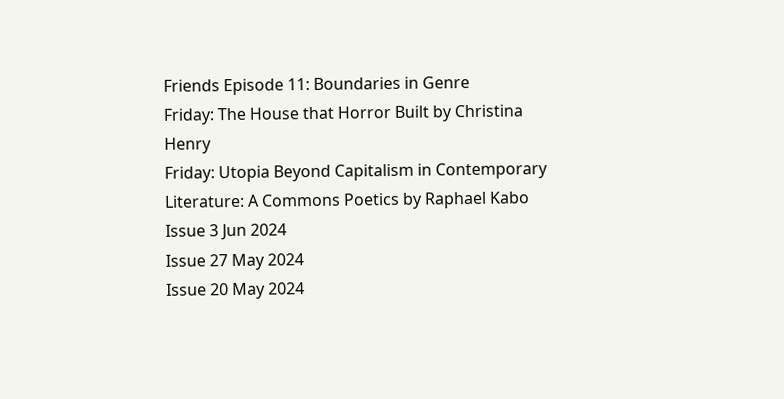Friends Episode 11: Boundaries in Genre
Friday: The House that Horror Built by Christina Henry
Friday: Utopia Beyond Capitalism in Contemporary Literature: A Commons Poetics by Raphael Kabo
Issue 3 Jun 2024
Issue 27 May 2024
Issue 20 May 2024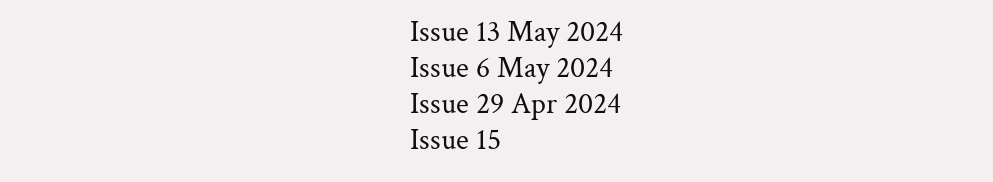Issue 13 May 2024
Issue 6 May 2024
Issue 29 Apr 2024
Issue 15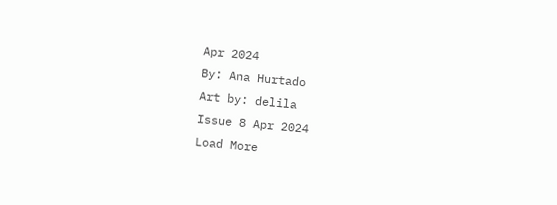Apr 2024
By: Ana Hurtado
Art by: delila
Issue 8 Apr 2024
Load More